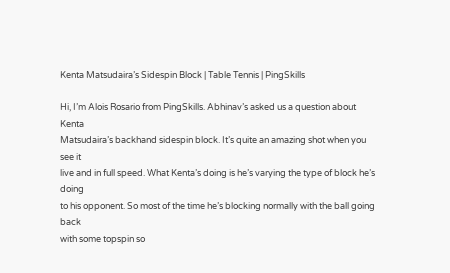Kenta Matsudaira’s Sidespin Block | Table Tennis | PingSkills

Hi, I’m Alois Rosario from PingSkills. Abhinav’s asked us a question about Kenta
Matsudaira’s backhand sidespin block. It’s quite an amazing shot when you see it
live and in full speed. What Kenta’s doing is he’s varying the type of block he’s doing
to his opponent. So most of the time he’s blocking normally with the ball going back
with some topspin so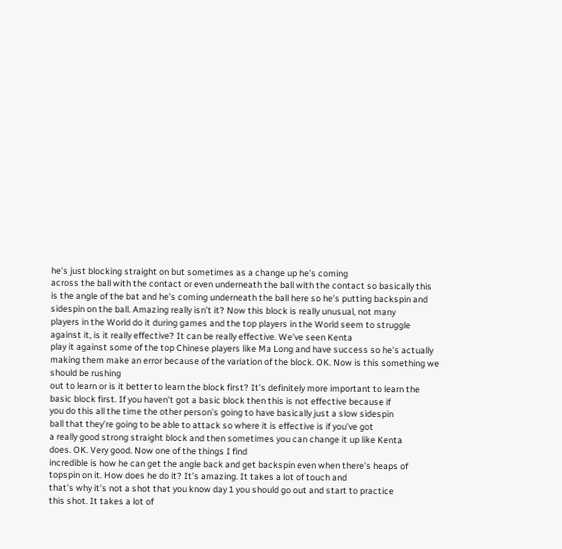he’s just blocking straight on but sometimes as a change up he’s coming
across the ball with the contact or even underneath the ball with the contact so basically this
is the angle of the bat and he’s coming underneath the ball here so he’s putting backspin and
sidespin on the ball. Amazing really isn’t it? Now this block is really unusual, not many
players in the World do it during games and the top players in the World seem to struggle
against it, is it really effective? It can be really effective. We’ve seen Kenta
play it against some of the top Chinese players like Ma Long and have success so he’s actually
making them make an error because of the variation of the block. OK. Now is this something we should be rushing
out to learn or is it better to learn the block first? It’s definitely more important to learn the
basic block first. If you haven’t got a basic block then this is not effective because if
you do this all the time the other person’s going to have basically just a slow sidespin
ball that they’re going to be able to attack so where it is effective is if you’ve got
a really good strong straight block and then sometimes you can change it up like Kenta
does. OK. Very good. Now one of the things I find
incredible is how he can get the angle back and get backspin even when there’s heaps of
topspin on it. How does he do it? It’s amazing. It takes a lot of touch and
that’s why it’s not a shot that you know day 1 you should go out and start to practice
this shot. It takes a lot of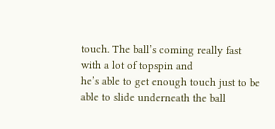touch. The ball’s coming really fast with a lot of topspin and
he’s able to get enough touch just to be able to slide underneath the ball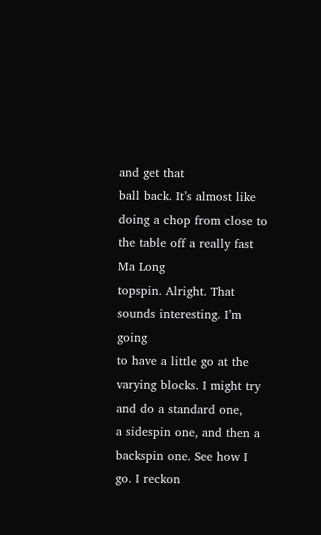and get that
ball back. It’s almost like doing a chop from close to the table off a really fast Ma Long
topspin. Alright. That sounds interesting. I’m going
to have a little go at the varying blocks. I might try and do a standard one,
a sidespin one, and then a backspin one. See how I go. I reckon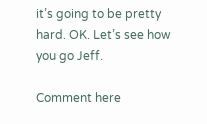it’s going to be pretty
hard. OK. Let’s see how you go Jeff.

Comment here